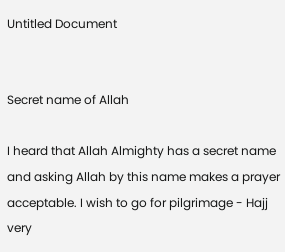Untitled Document


Secret name of Allah

I heard that Allah Almighty has a secret name and asking Allah by this name makes a prayer acceptable. I wish to go for pilgrimage - Hajj very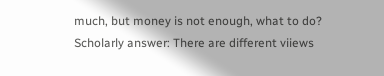much, but money is not enough, what to do?
Scholarly answer: There are different viiews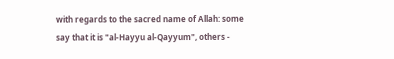with regards to the sacred name of Allah: some say that it is "al-Hayyu al-Qayyum", others -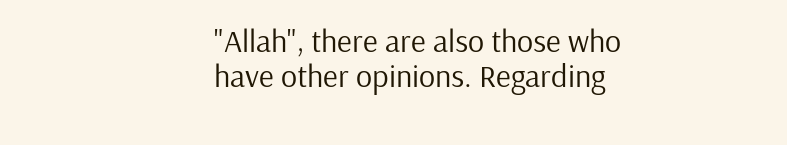"Allah", there are also those who have other opinions. Regarding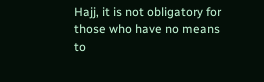Hajj, it is not obligatory for those who have no means to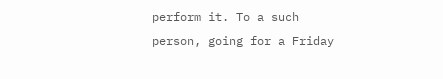perform it. To a such person, going for a Friday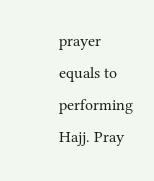prayer equals to performing Hajj. Pray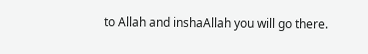to Allah and inshaAllah you will go there.